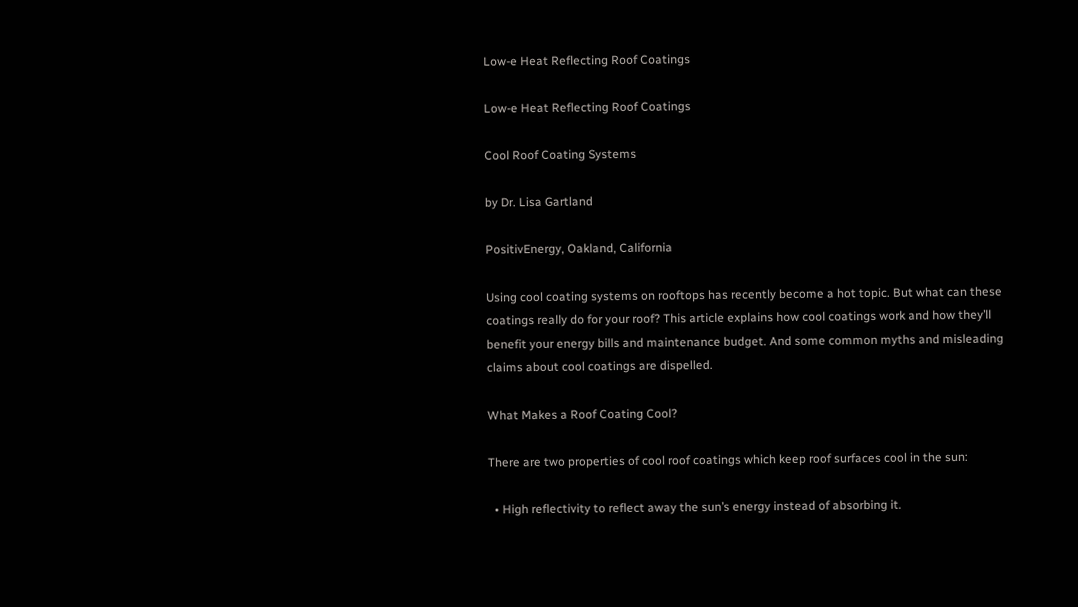Low-e Heat Reflecting Roof Coatings

Low-e Heat Reflecting Roof Coatings

Cool Roof Coating Systems

by Dr. Lisa Gartland

PositivEnergy, Oakland, California

Using cool coating systems on rooftops has recently become a hot topic. But what can these coatings really do for your roof? This article explains how cool coatings work and how they’ll benefit your energy bills and maintenance budget. And some common myths and misleading claims about cool coatings are dispelled.

What Makes a Roof Coating Cool?

There are two properties of cool roof coatings which keep roof surfaces cool in the sun:

  • High reflectivity to reflect away the sun’s energy instead of absorbing it.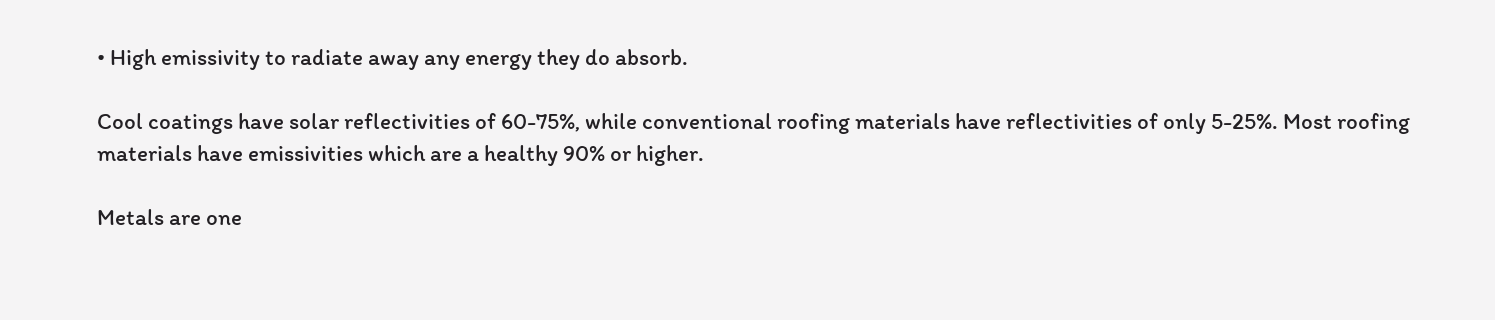• High emissivity to radiate away any energy they do absorb.

Cool coatings have solar reflectivities of 60-75%, while conventional roofing materials have reflectivities of only 5-25%. Most roofing materials have emissivities which are a healthy 90% or higher.

Metals are one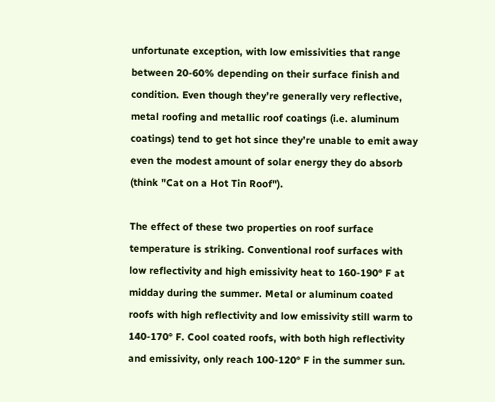unfortunate exception, with low emissivities that range between 20-60% depending on their surface finish and condition. Even though they’re generally very reflective, metal roofing and metallic roof coatings (i.e. aluminum coatings) tend to get hot since they’re unable to emit away even the modest amount of solar energy they do absorb (think "Cat on a Hot Tin Roof").

The effect of these two properties on roof surface temperature is striking. Conventional roof surfaces with low reflectivity and high emissivity heat to 160-190° F at midday during the summer. Metal or aluminum coated roofs with high reflectivity and low emissivity still warm to 140-170° F. Cool coated roofs, with both high reflectivity and emissivity, only reach 100-120° F in the summer sun.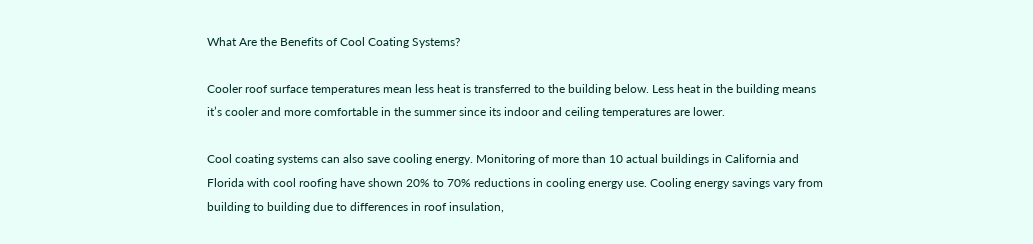What Are the Benefits of Cool Coating Systems?

Cooler roof surface temperatures mean less heat is transferred to the building below. Less heat in the building means it’s cooler and more comfortable in the summer since its indoor and ceiling temperatures are lower.

Cool coating systems can also save cooling energy. Monitoring of more than 10 actual buildings in California and Florida with cool roofing have shown 20% to 70% reductions in cooling energy use. Cooling energy savings vary from building to building due to differences in roof insulation,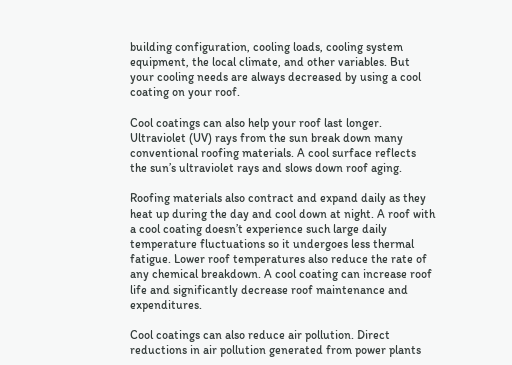building configuration, cooling loads, cooling system equipment, the local climate, and other variables. But your cooling needs are always decreased by using a cool coating on your roof.

Cool coatings can also help your roof last longer. Ultraviolet (UV) rays from the sun break down many conventional roofing materials. A cool surface reflects the sun’s ultraviolet rays and slows down roof aging.

Roofing materials also contract and expand daily as they heat up during the day and cool down at night. A roof with a cool coating doesn’t experience such large daily temperature fluctuations so it undergoes less thermal fatigue. Lower roof temperatures also reduce the rate of any chemical breakdown. A cool coating can increase roof life and significantly decrease roof maintenance and expenditures.

Cool coatings can also reduce air pollution. Direct reductions in air pollution generated from power plants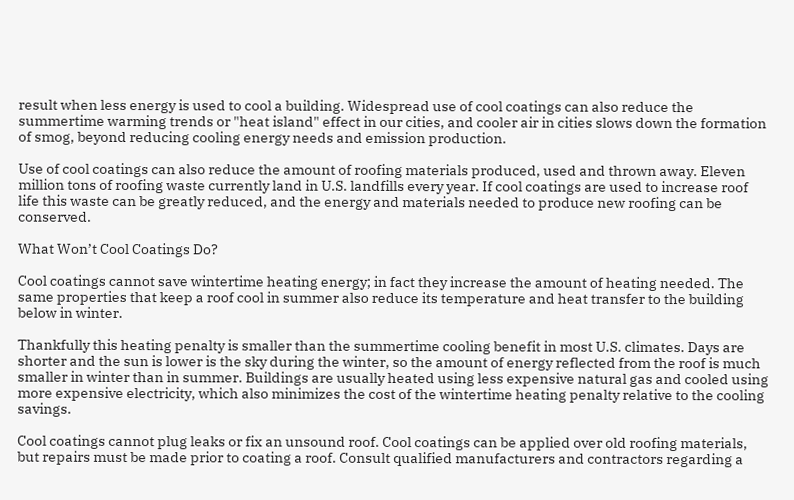result when less energy is used to cool a building. Widespread use of cool coatings can also reduce the summertime warming trends or "heat island" effect in our cities, and cooler air in cities slows down the formation of smog, beyond reducing cooling energy needs and emission production.

Use of cool coatings can also reduce the amount of roofing materials produced, used and thrown away. Eleven million tons of roofing waste currently land in U.S. landfills every year. If cool coatings are used to increase roof life this waste can be greatly reduced, and the energy and materials needed to produce new roofing can be conserved.

What Won’t Cool Coatings Do?

Cool coatings cannot save wintertime heating energy; in fact they increase the amount of heating needed. The same properties that keep a roof cool in summer also reduce its temperature and heat transfer to the building below in winter.

Thankfully this heating penalty is smaller than the summertime cooling benefit in most U.S. climates. Days are shorter and the sun is lower is the sky during the winter, so the amount of energy reflected from the roof is much smaller in winter than in summer. Buildings are usually heated using less expensive natural gas and cooled using more expensive electricity, which also minimizes the cost of the wintertime heating penalty relative to the cooling savings.

Cool coatings cannot plug leaks or fix an unsound roof. Cool coatings can be applied over old roofing materials, but repairs must be made prior to coating a roof. Consult qualified manufacturers and contractors regarding a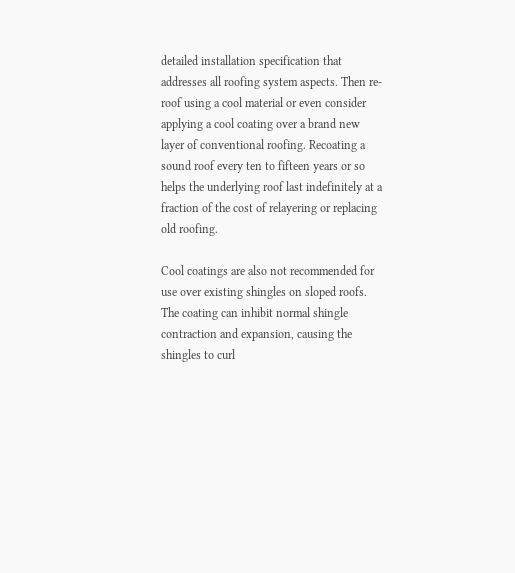detailed installation specification that addresses all roofing system aspects. Then re-roof using a cool material or even consider applying a cool coating over a brand new layer of conventional roofing. Recoating a sound roof every ten to fifteen years or so helps the underlying roof last indefinitely at a fraction of the cost of relayering or replacing old roofing.

Cool coatings are also not recommended for use over existing shingles on sloped roofs. The coating can inhibit normal shingle contraction and expansion, causing the shingles to curl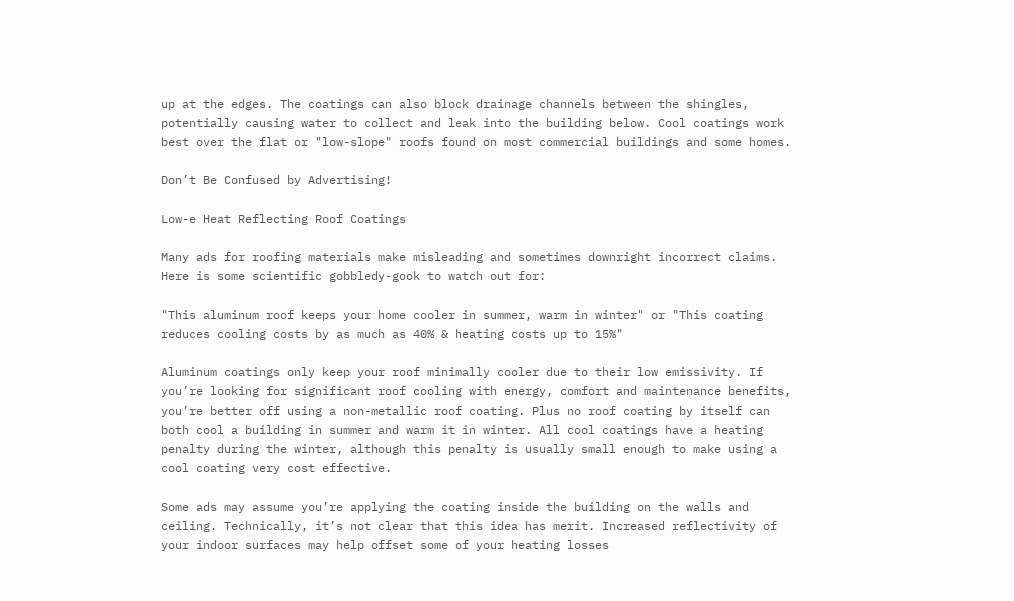up at the edges. The coatings can also block drainage channels between the shingles, potentially causing water to collect and leak into the building below. Cool coatings work best over the flat or "low-slope" roofs found on most commercial buildings and some homes.

Don’t Be Confused by Advertising!

Low-e Heat Reflecting Roof Coatings

Many ads for roofing materials make misleading and sometimes downright incorrect claims. Here is some scientific gobbledy-gook to watch out for:

"This aluminum roof keeps your home cooler in summer, warm in winter" or "This coating reduces cooling costs by as much as 40% & heating costs up to 15%"

Aluminum coatings only keep your roof minimally cooler due to their low emissivity. If you’re looking for significant roof cooling with energy, comfort and maintenance benefits, you’re better off using a non-metallic roof coating. Plus no roof coating by itself can both cool a building in summer and warm it in winter. All cool coatings have a heating penalty during the winter, although this penalty is usually small enough to make using a cool coating very cost effective.

Some ads may assume you’re applying the coating inside the building on the walls and ceiling. Technically, it’s not clear that this idea has merit. Increased reflectivity of your indoor surfaces may help offset some of your heating losses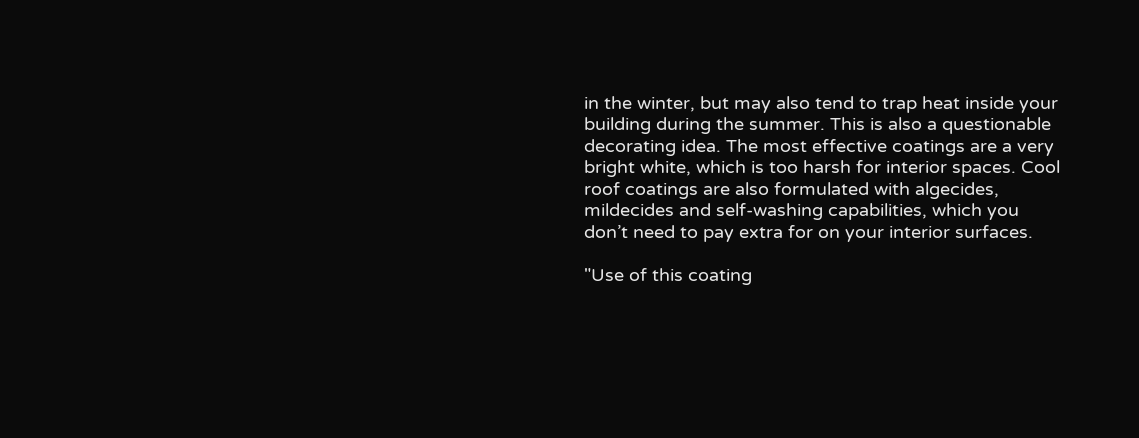in the winter, but may also tend to trap heat inside your building during the summer. This is also a questionable decorating idea. The most effective coatings are a very bright white, which is too harsh for interior spaces. Cool roof coatings are also formulated with algecides, mildecides and self-washing capabilities, which you don’t need to pay extra for on your interior surfaces.

"Use of this coating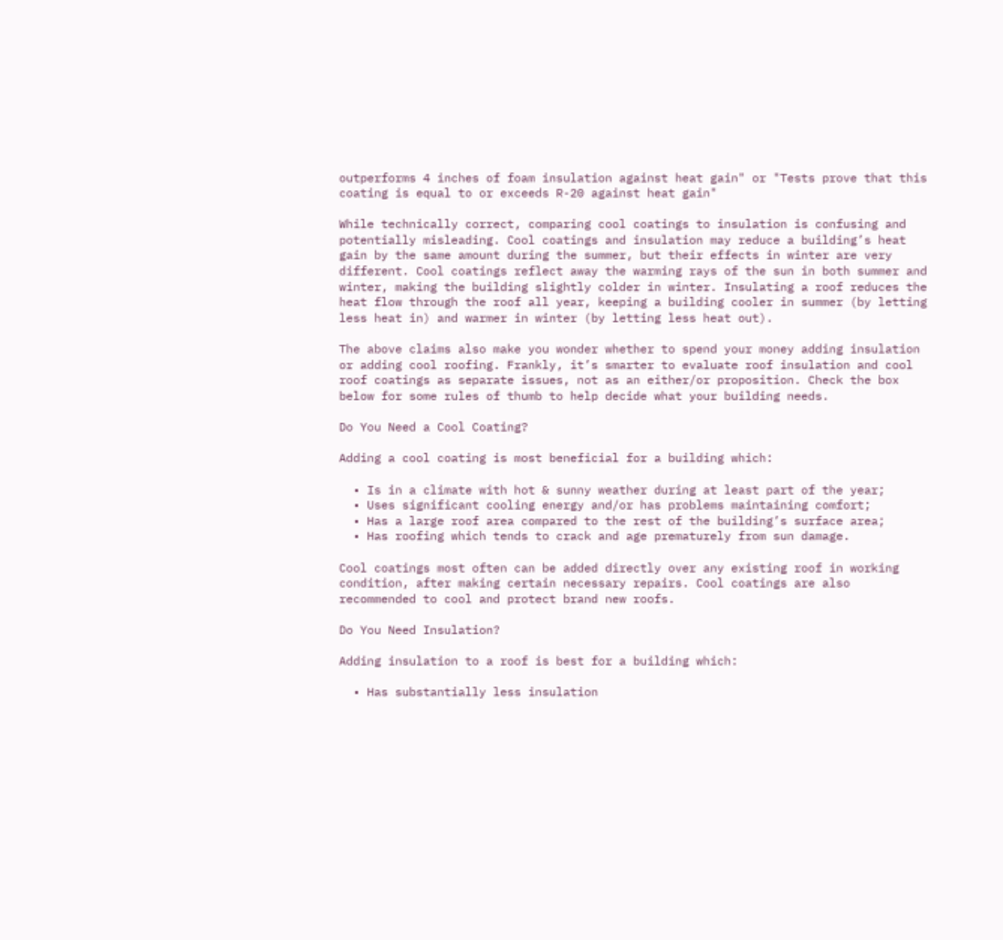outperforms 4 inches of foam insulation against heat gain" or "Tests prove that this coating is equal to or exceeds R-20 against heat gain"

While technically correct, comparing cool coatings to insulation is confusing and potentially misleading. Cool coatings and insulation may reduce a building’s heat gain by the same amount during the summer, but their effects in winter are very different. Cool coatings reflect away the warming rays of the sun in both summer and winter, making the building slightly colder in winter. Insulating a roof reduces the heat flow through the roof all year, keeping a building cooler in summer (by letting less heat in) and warmer in winter (by letting less heat out).

The above claims also make you wonder whether to spend your money adding insulation or adding cool roofing. Frankly, it’s smarter to evaluate roof insulation and cool roof coatings as separate issues, not as an either/or proposition. Check the box below for some rules of thumb to help decide what your building needs.

Do You Need a Cool Coating?

Adding a cool coating is most beneficial for a building which:

  • Is in a climate with hot & sunny weather during at least part of the year;
  • Uses significant cooling energy and/or has problems maintaining comfort;
  • Has a large roof area compared to the rest of the building’s surface area;
  • Has roofing which tends to crack and age prematurely from sun damage.

Cool coatings most often can be added directly over any existing roof in working condition, after making certain necessary repairs. Cool coatings are also recommended to cool and protect brand new roofs.

Do You Need Insulation?

Adding insulation to a roof is best for a building which:

  • Has substantially less insulation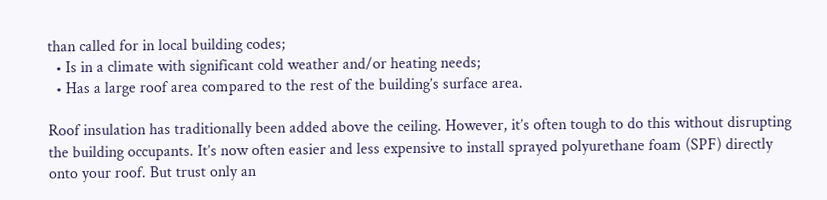than called for in local building codes;
  • Is in a climate with significant cold weather and/or heating needs;
  • Has a large roof area compared to the rest of the building’s surface area.

Roof insulation has traditionally been added above the ceiling. However, it’s often tough to do this without disrupting the building occupants. It’s now often easier and less expensive to install sprayed polyurethane foam (SPF) directly onto your roof. But trust only an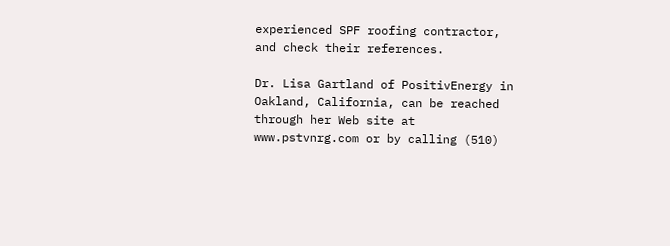experienced SPF roofing contractor, and check their references.

Dr. Lisa Gartland of PositivEnergy in Oakland, California, can be reached through her Web site at www.pstvnrg.com or by calling (510)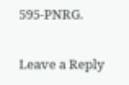595-PNRG.

Leave a Reply